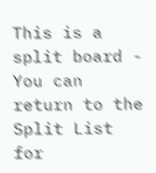This is a split board - You can return to the Split List for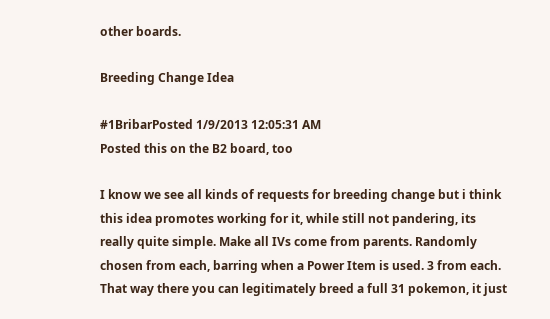other boards.

Breeding Change Idea

#1BribarPosted 1/9/2013 12:05:31 AM
Posted this on the B2 board, too

I know we see all kinds of requests for breeding change but i think this idea promotes working for it, while still not pandering, its really quite simple. Make all IVs come from parents. Randomly chosen from each, barring when a Power Item is used. 3 from each. That way there you can legitimately breed a full 31 pokemon, it just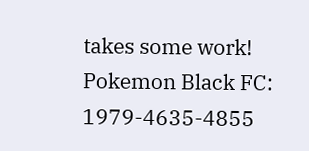takes some work!
Pokemon Black FC: 1979-4635-4855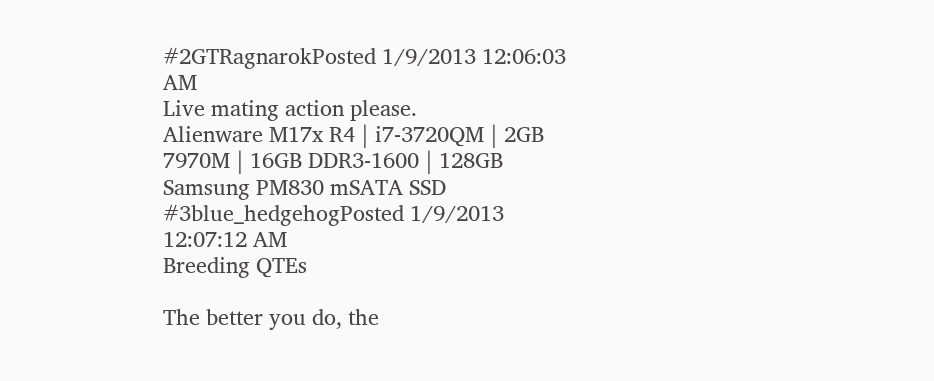#2GTRagnarokPosted 1/9/2013 12:06:03 AM
Live mating action please.
Alienware M17x R4 | i7-3720QM | 2GB 7970M | 16GB DDR3-1600 | 128GB Samsung PM830 mSATA SSD
#3blue_hedgehogPosted 1/9/2013 12:07:12 AM
Breeding QTEs

The better you do, the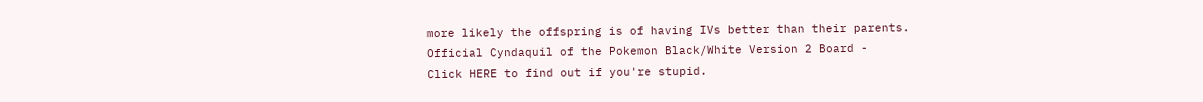more likely the offspring is of having IVs better than their parents.
Official Cyndaquil of the Pokemon Black/White Version 2 Board -
Click HERE to find out if you're stupid.